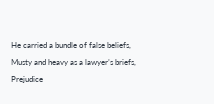He carried a bundle of false beliefs,
Musty and heavy as a lawyer’s briefs,
Prejudice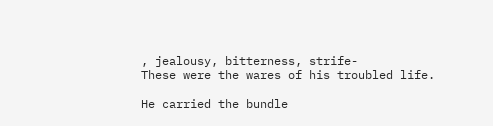, jealousy, bitterness, strife-
These were the wares of his troubled life.

He carried the bundle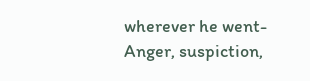wherever he went-
Anger, suspiction,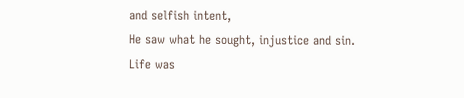and selfish intent,
He saw what he sought, injustice and sin.
Life was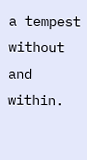a tempest without and within.